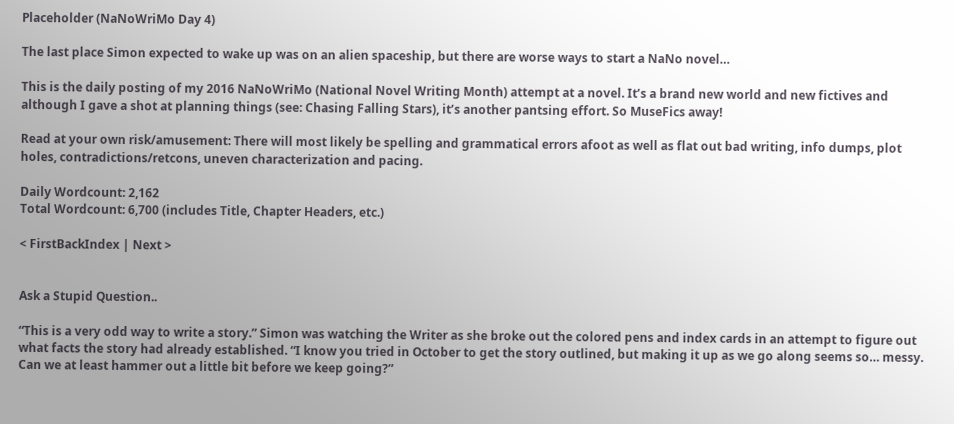Placeholder (NaNoWriMo Day 4)

The last place Simon expected to wake up was on an alien spaceship, but there are worse ways to start a NaNo novel…

This is the daily posting of my 2016 NaNoWriMo (National Novel Writing Month) attempt at a novel. It’s a brand new world and new fictives and although I gave a shot at planning things (see: Chasing Falling Stars), it’s another pantsing effort. So MuseFics away!

Read at your own risk/amusement: There will most likely be spelling and grammatical errors afoot as well as flat out bad writing, info dumps, plot holes, contradictions/retcons, uneven characterization and pacing.

Daily Wordcount: 2,162
Total Wordcount: 6,700 (includes Title, Chapter Headers, etc.)

< FirstBackIndex | Next >


Ask a Stupid Question..

“This is a very odd way to write a story.” Simon was watching the Writer as she broke out the colored pens and index cards in an attempt to figure out what facts the story had already established. “I know you tried in October to get the story outlined, but making it up as we go along seems so… messy. Can we at least hammer out a little bit before we keep going?”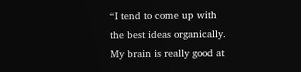“I tend to come up with the best ideas organically. My brain is really good at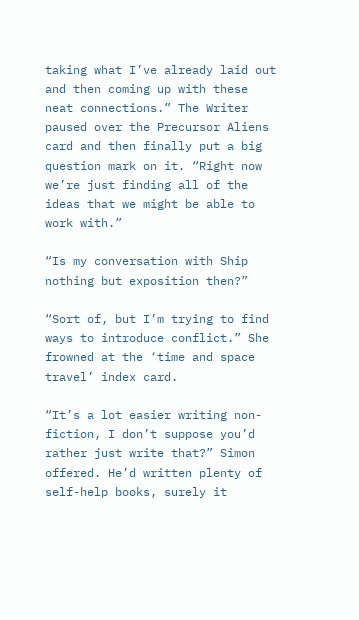taking what I’ve already laid out and then coming up with these neat connections.” The Writer paused over the Precursor Aliens card and then finally put a big question mark on it. “Right now we’re just finding all of the ideas that we might be able to work with.”

“Is my conversation with Ship nothing but exposition then?”

“Sort of, but I’m trying to find ways to introduce conflict.” She frowned at the ‘time and space travel’ index card.

“It’s a lot easier writing non-fiction, I don’t suppose you’d rather just write that?” Simon offered. He’d written plenty of self-help books, surely it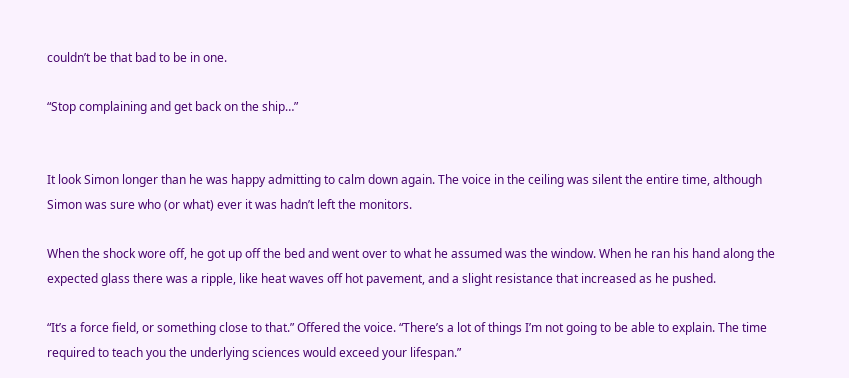couldn’t be that bad to be in one.

“Stop complaining and get back on the ship…”


It look Simon longer than he was happy admitting to calm down again. The voice in the ceiling was silent the entire time, although Simon was sure who (or what) ever it was hadn’t left the monitors.

When the shock wore off, he got up off the bed and went over to what he assumed was the window. When he ran his hand along the expected glass there was a ripple, like heat waves off hot pavement, and a slight resistance that increased as he pushed.

“It’s a force field, or something close to that.” Offered the voice. “There’s a lot of things I’m not going to be able to explain. The time required to teach you the underlying sciences would exceed your lifespan.”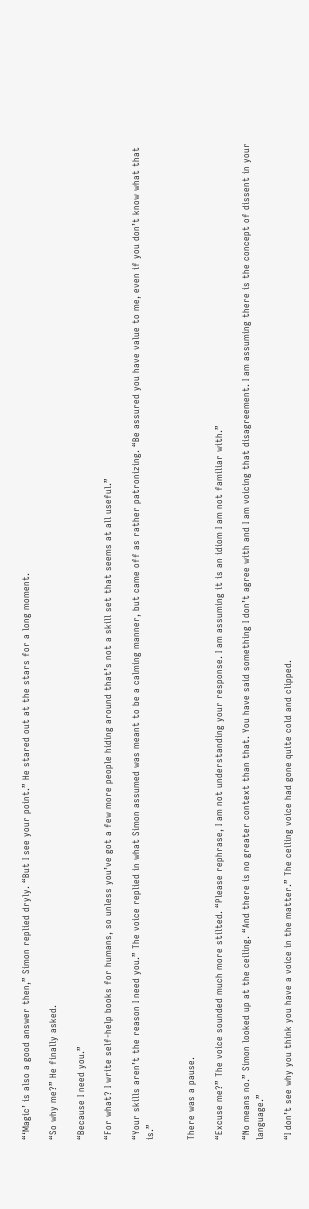“‘Magic’ is also a good answer then,” Simon replied dryly. “But I see your point.” He stared out at the stars for a long moment.

“So why me?” He finally asked.

“Because I need you.”

“For what? I write self-help books for humans, so unless you’ve got a few more people hiding around that’s not a skill set that seems at all useful.”

“Your skills aren’t the reason I need you.” The voice replied in what Simon assumed was meant to be a calming manner, but came off as rather patronizing. “Be assured you have value to me, even if you don’t know what that is.”


There was a pause.

“Excuse me?” The voice sounded much more stilted. “Please rephrase, I am not understanding your response. I am assuming it is an idiom I am not familiar with.”

“No means no.” Simon looked up at the ceiling. “And there is no greater context than that. You have said something I don’t agree with and I am voicing that disagreement. I am assuming there is the concept of dissent in your language.”

“I don’t see why you think you have a voice in the matter.” The ceiling voice had gone quite cold and clipped.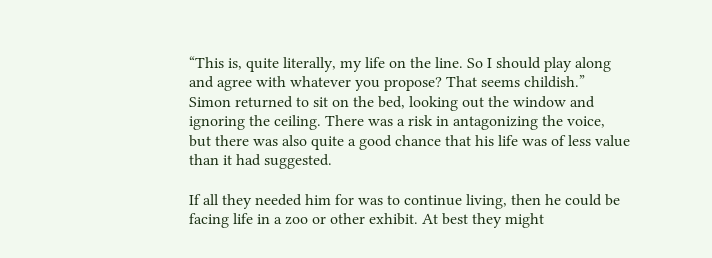“This is, quite literally, my life on the line. So I should play along and agree with whatever you propose? That seems childish.” Simon returned to sit on the bed, looking out the window and ignoring the ceiling. There was a risk in antagonizing the voice, but there was also quite a good chance that his life was of less value than it had suggested.

If all they needed him for was to continue living, then he could be facing life in a zoo or other exhibit. At best they might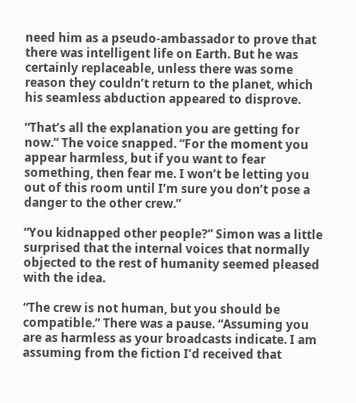need him as a pseudo-ambassador to prove that there was intelligent life on Earth. But he was certainly replaceable, unless there was some reason they couldn’t return to the planet, which his seamless abduction appeared to disprove.

“That’s all the explanation you are getting for now.” The voice snapped. “For the moment you appear harmless, but if you want to fear something, then fear me. I won’t be letting you out of this room until I’m sure you don’t pose a danger to the other crew.”

“You kidnapped other people?” Simon was a little surprised that the internal voices that normally objected to the rest of humanity seemed pleased with the idea.

“The crew is not human, but you should be compatible.” There was a pause. “Assuming you are as harmless as your broadcasts indicate. I am assuming from the fiction I’d received that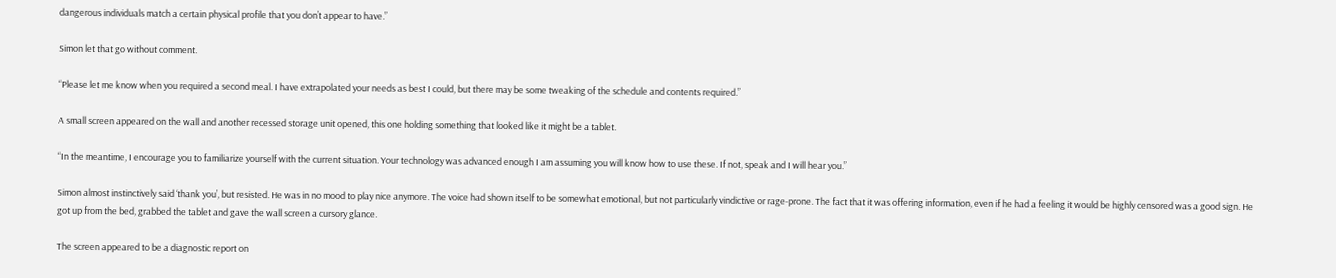dangerous individuals match a certain physical profile that you don’t appear to have.”

Simon let that go without comment.

“Please let me know when you required a second meal. I have extrapolated your needs as best I could, but there may be some tweaking of the schedule and contents required.”

A small screen appeared on the wall and another recessed storage unit opened, this one holding something that looked like it might be a tablet.

“In the meantime, I encourage you to familiarize yourself with the current situation. Your technology was advanced enough I am assuming you will know how to use these. If not, speak and I will hear you.”

Simon almost instinctively said ‘thank you’, but resisted. He was in no mood to play nice anymore. The voice had shown itself to be somewhat emotional, but not particularly vindictive or rage-prone. The fact that it was offering information, even if he had a feeling it would be highly censored was a good sign. He got up from the bed, grabbed the tablet and gave the wall screen a cursory glance.

The screen appeared to be a diagnostic report on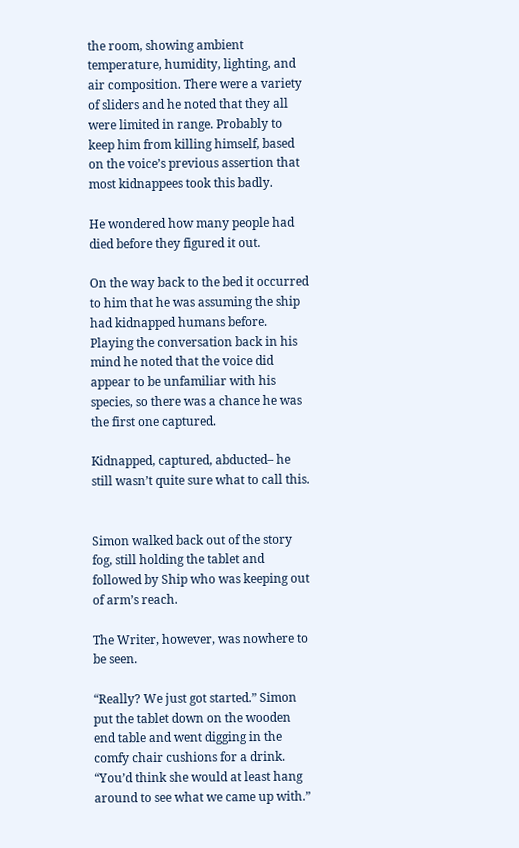the room, showing ambient temperature, humidity, lighting, and air composition. There were a variety of sliders and he noted that they all were limited in range. Probably to keep him from killing himself, based on the voice’s previous assertion that most kidnappees took this badly.

He wondered how many people had died before they figured it out.

On the way back to the bed it occurred to him that he was assuming the ship had kidnapped humans before. Playing the conversation back in his mind he noted that the voice did appear to be unfamiliar with his species, so there was a chance he was the first one captured.

Kidnapped, captured, abducted– he still wasn’t quite sure what to call this.


Simon walked back out of the story fog, still holding the tablet and followed by Ship who was keeping out of arm’s reach.

The Writer, however, was nowhere to be seen.

“Really? We just got started.” Simon put the tablet down on the wooden end table and went digging in the comfy chair cushions for a drink. “You’d think she would at least hang around to see what we came up with.”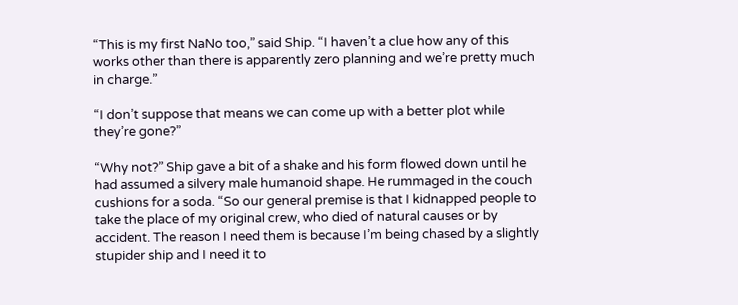“This is my first NaNo too,” said Ship. “I haven’t a clue how any of this works other than there is apparently zero planning and we’re pretty much in charge.”

“I don’t suppose that means we can come up with a better plot while they’re gone?”

“Why not?” Ship gave a bit of a shake and his form flowed down until he had assumed a silvery male humanoid shape. He rummaged in the couch cushions for a soda. “So our general premise is that I kidnapped people to take the place of my original crew, who died of natural causes or by accident. The reason I need them is because I’m being chased by a slightly stupider ship and I need it to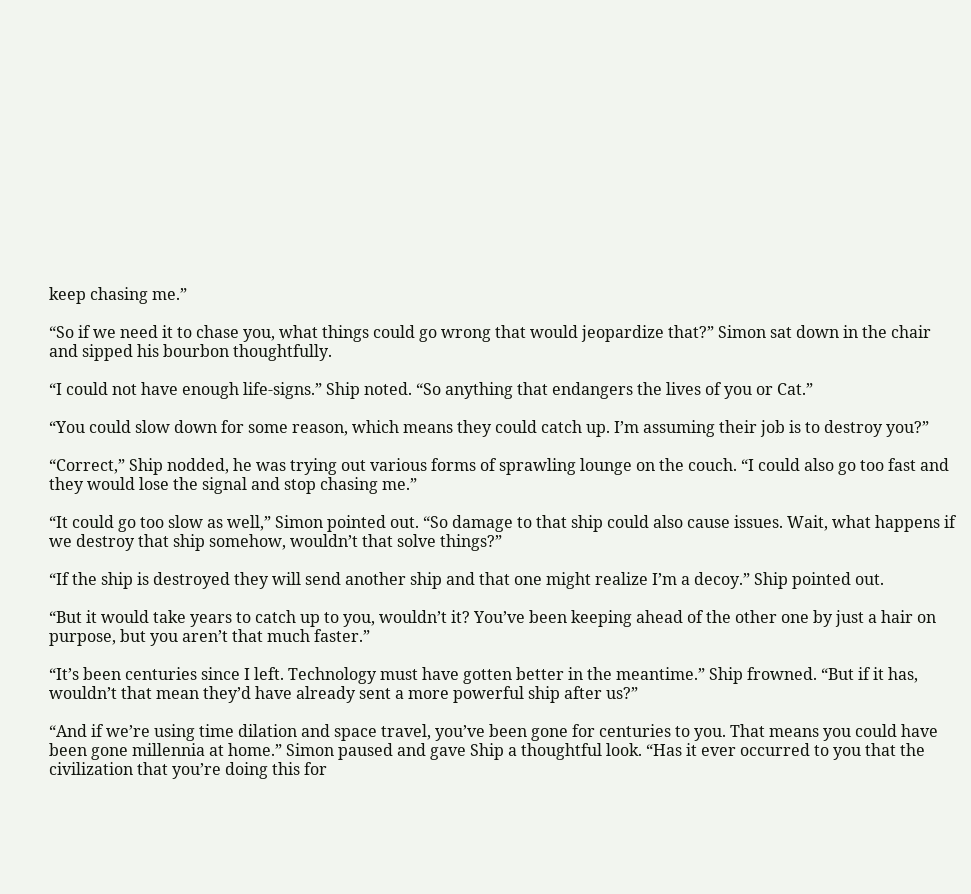keep chasing me.”

“So if we need it to chase you, what things could go wrong that would jeopardize that?” Simon sat down in the chair and sipped his bourbon thoughtfully.

“I could not have enough life-signs.” Ship noted. “So anything that endangers the lives of you or Cat.”

“You could slow down for some reason, which means they could catch up. I’m assuming their job is to destroy you?”

“Correct,” Ship nodded, he was trying out various forms of sprawling lounge on the couch. “I could also go too fast and they would lose the signal and stop chasing me.”

“It could go too slow as well,” Simon pointed out. “So damage to that ship could also cause issues. Wait, what happens if we destroy that ship somehow, wouldn’t that solve things?”

“If the ship is destroyed they will send another ship and that one might realize I’m a decoy.” Ship pointed out.

“But it would take years to catch up to you, wouldn’t it? You’ve been keeping ahead of the other one by just a hair on purpose, but you aren’t that much faster.”

“It’s been centuries since I left. Technology must have gotten better in the meantime.” Ship frowned. “But if it has, wouldn’t that mean they’d have already sent a more powerful ship after us?”

“And if we’re using time dilation and space travel, you’ve been gone for centuries to you. That means you could have been gone millennia at home.” Simon paused and gave Ship a thoughtful look. “Has it ever occurred to you that the civilization that you’re doing this for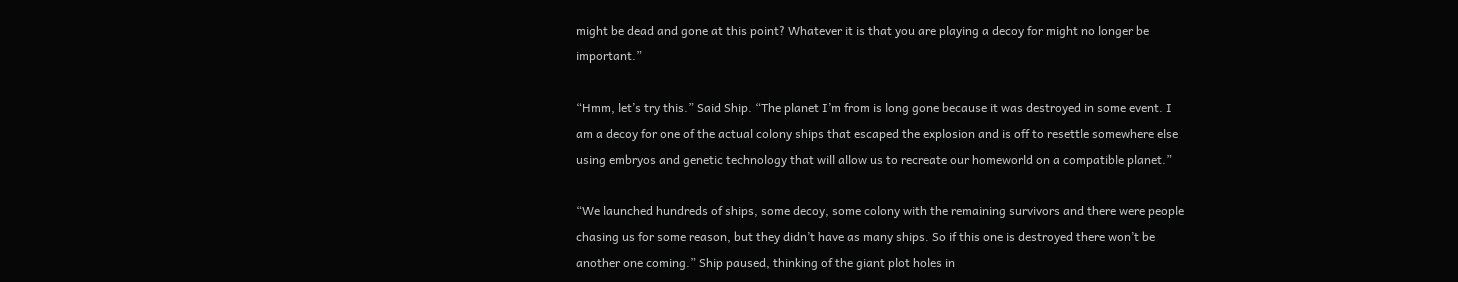might be dead and gone at this point? Whatever it is that you are playing a decoy for might no longer be important.”

“Hmm, let’s try this.” Said Ship. “The planet I’m from is long gone because it was destroyed in some event. I am a decoy for one of the actual colony ships that escaped the explosion and is off to resettle somewhere else using embryos and genetic technology that will allow us to recreate our homeworld on a compatible planet.”

“We launched hundreds of ships, some decoy, some colony with the remaining survivors and there were people chasing us for some reason, but they didn’t have as many ships. So if this one is destroyed there won’t be another one coming.” Ship paused, thinking of the giant plot holes in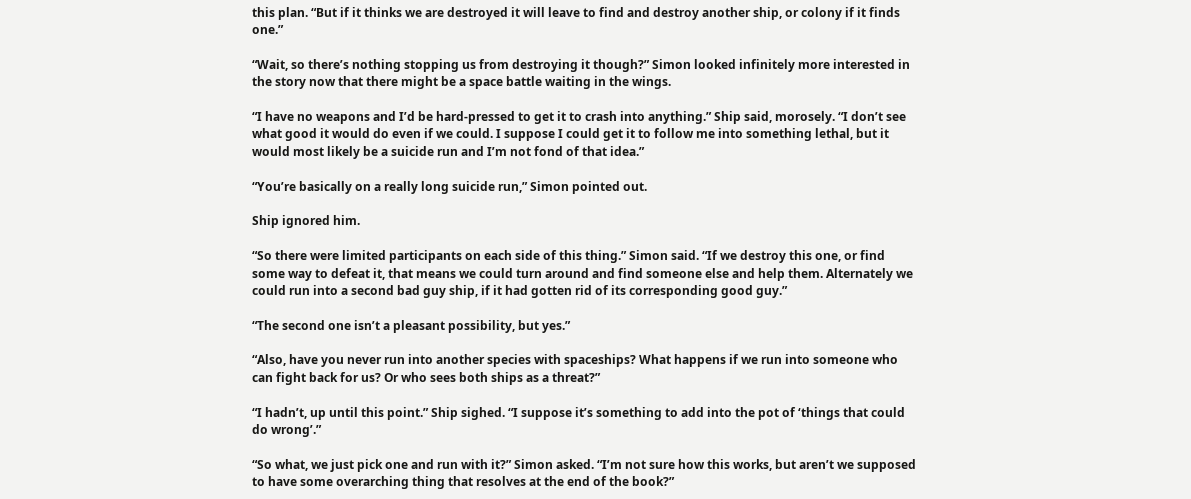this plan. “But if it thinks we are destroyed it will leave to find and destroy another ship, or colony if it finds one.”

“Wait, so there’s nothing stopping us from destroying it though?” Simon looked infinitely more interested in the story now that there might be a space battle waiting in the wings.

“I have no weapons and I’d be hard-pressed to get it to crash into anything.” Ship said, morosely. “I don’t see what good it would do even if we could. I suppose I could get it to follow me into something lethal, but it would most likely be a suicide run and I’m not fond of that idea.”

“You’re basically on a really long suicide run,” Simon pointed out.

Ship ignored him.

“So there were limited participants on each side of this thing.” Simon said. “If we destroy this one, or find some way to defeat it, that means we could turn around and find someone else and help them. Alternately we could run into a second bad guy ship, if it had gotten rid of its corresponding good guy.”

“The second one isn’t a pleasant possibility, but yes.”

“Also, have you never run into another species with spaceships? What happens if we run into someone who can fight back for us? Or who sees both ships as a threat?”

“I hadn’t, up until this point.” Ship sighed. “I suppose it’s something to add into the pot of ‘things that could do wrong’.”

“So what, we just pick one and run with it?” Simon asked. “I’m not sure how this works, but aren’t we supposed to have some overarching thing that resolves at the end of the book?”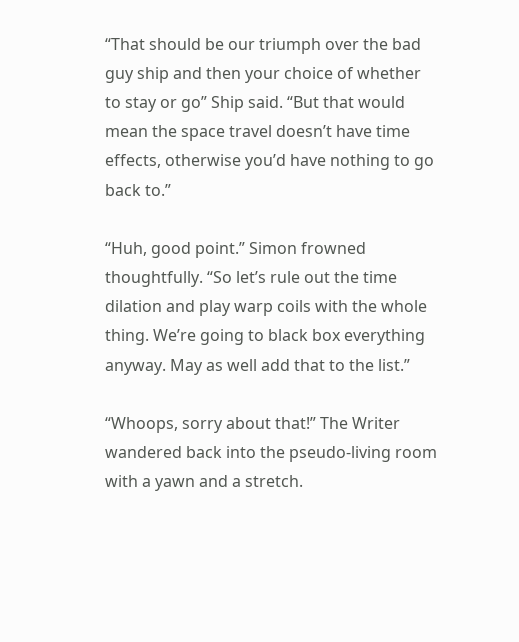“That should be our triumph over the bad guy ship and then your choice of whether to stay or go” Ship said. “But that would mean the space travel doesn’t have time effects, otherwise you’d have nothing to go back to.”

“Huh, good point.” Simon frowned thoughtfully. “So let’s rule out the time dilation and play warp coils with the whole thing. We’re going to black box everything anyway. May as well add that to the list.”

“Whoops, sorry about that!” The Writer wandered back into the pseudo-living room with a yawn and a stretch.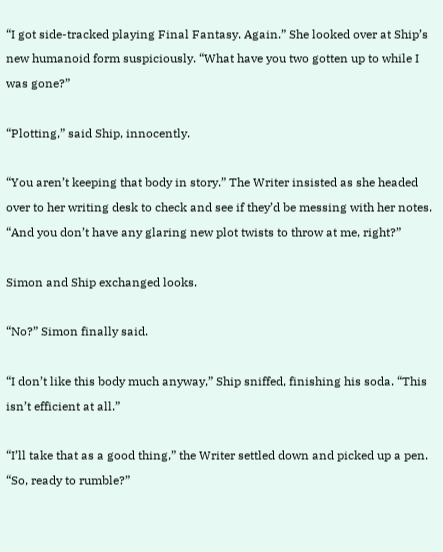“I got side-tracked playing Final Fantasy. Again.” She looked over at Ship’s new humanoid form suspiciously. “What have you two gotten up to while I was gone?”

“Plotting,” said Ship, innocently.

“You aren’t keeping that body in story.” The Writer insisted as she headed over to her writing desk to check and see if they’d be messing with her notes. “And you don’t have any glaring new plot twists to throw at me, right?”

Simon and Ship exchanged looks.

“No?” Simon finally said.

“I don’t like this body much anyway,” Ship sniffed, finishing his soda. “This isn’t efficient at all.”

“I’ll take that as a good thing,” the Writer settled down and picked up a pen. “So, ready to rumble?”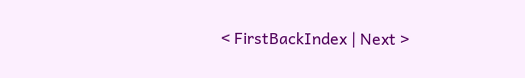< FirstBackIndex | Next >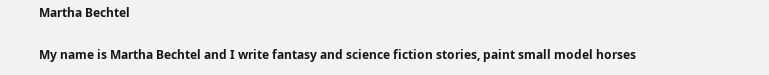Martha Bechtel

My name is Martha Bechtel and I write fantasy and science fiction stories, paint small model horses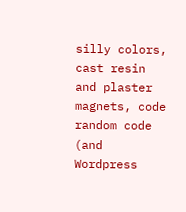silly colors, cast resin and plaster magnets, code random code (and Wordpress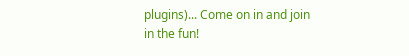plugins)... Come on in and join in the fun!